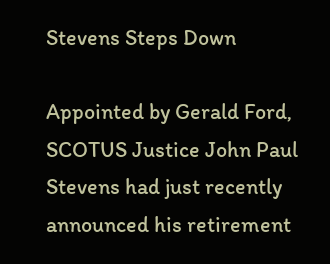Stevens Steps Down

Appointed by Gerald Ford, SCOTUS Justice John Paul Stevens had just recently announced his retirement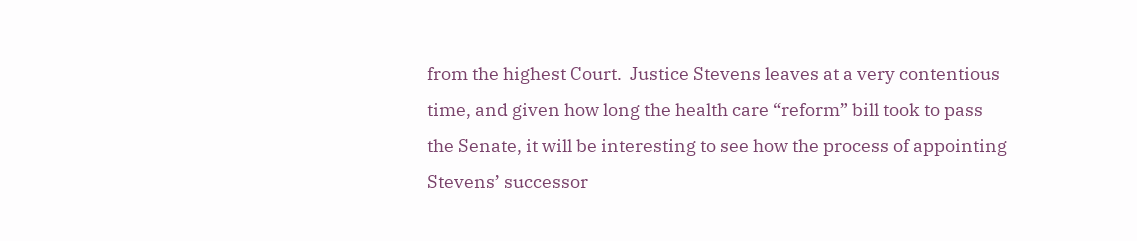from the highest Court.  Justice Stevens leaves at a very contentious time, and given how long the health care “reform” bill took to pass the Senate, it will be interesting to see how the process of appointing Stevens’ successor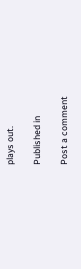plays out.

Published in

Post a comment